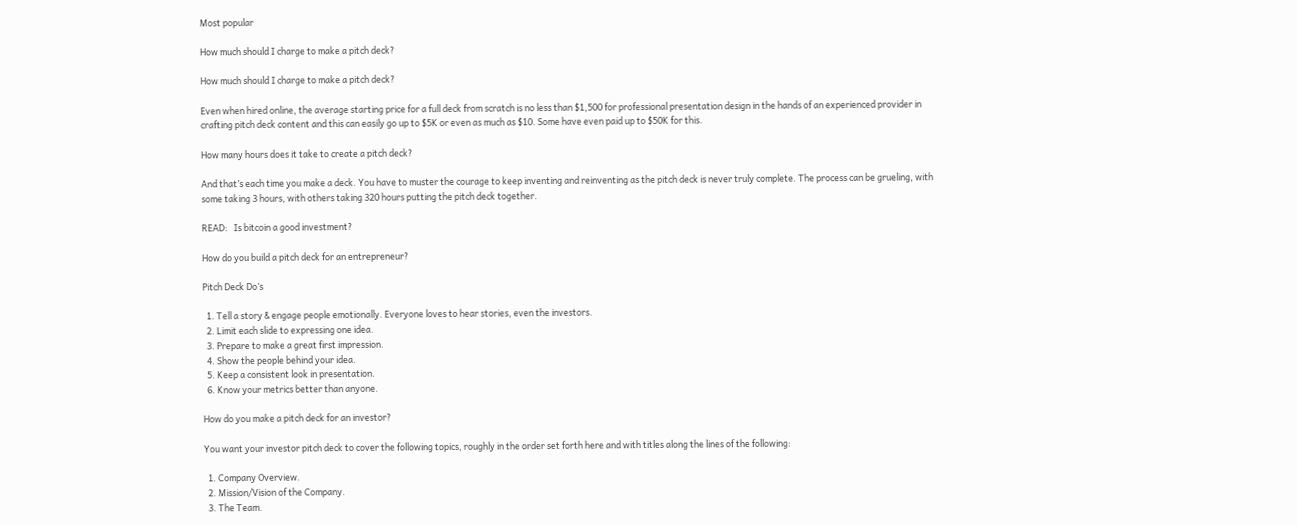Most popular

How much should I charge to make a pitch deck?

How much should I charge to make a pitch deck?

Even when hired online, the average starting price for a full deck from scratch is no less than $1,500 for professional presentation design in the hands of an experienced provider in crafting pitch deck content and this can easily go up to $5K or even as much as $10. Some have even paid up to $50K for this.

How many hours does it take to create a pitch deck?

And that’s each time you make a deck. You have to muster the courage to keep inventing and reinventing as the pitch deck is never truly complete. The process can be grueling, with some taking 3 hours, with others taking 320 hours putting the pitch deck together.

READ:   Is bitcoin a good investment?

How do you build a pitch deck for an entrepreneur?

Pitch Deck Do’s

  1. Tell a story & engage people emotionally. Everyone loves to hear stories, even the investors.
  2. Limit each slide to expressing one idea.
  3. Prepare to make a great first impression.
  4. Show the people behind your idea.
  5. Keep a consistent look in presentation.
  6. Know your metrics better than anyone.

How do you make a pitch deck for an investor?

You want your investor pitch deck to cover the following topics, roughly in the order set forth here and with titles along the lines of the following:

  1. Company Overview.
  2. Mission/Vision of the Company.
  3. The Team.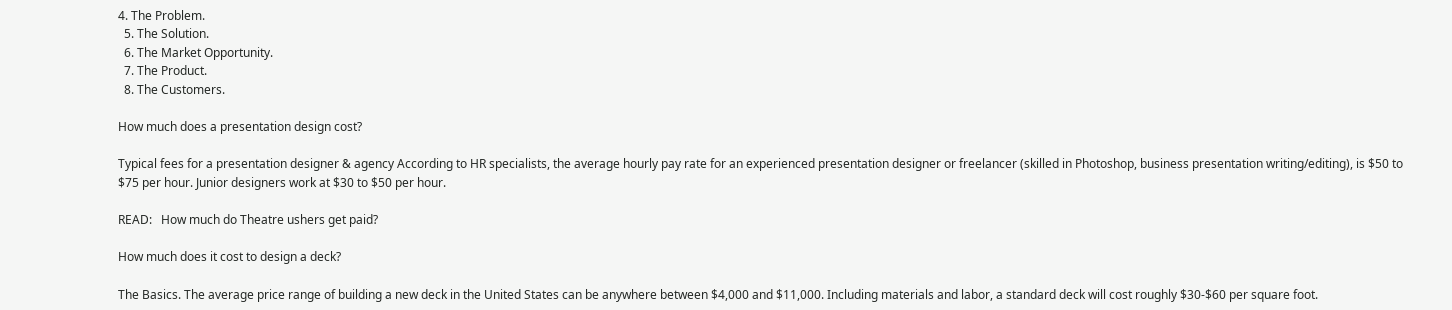4. The Problem.
  5. The Solution.
  6. The Market Opportunity.
  7. The Product.
  8. The Customers.

How much does a presentation design cost?

Typical fees for a presentation designer & agency According to HR specialists, the average hourly pay rate for an experienced presentation designer or freelancer (skilled in Photoshop, business presentation writing/editing), is $50 to $75 per hour. Junior designers work at $30 to $50 per hour.

READ:   How much do Theatre ushers get paid?

How much does it cost to design a deck?

The Basics. The average price range of building a new deck in the United States can be anywhere between $4,000 and $11,000. Including materials and labor, a standard deck will cost roughly $30-$60 per square foot.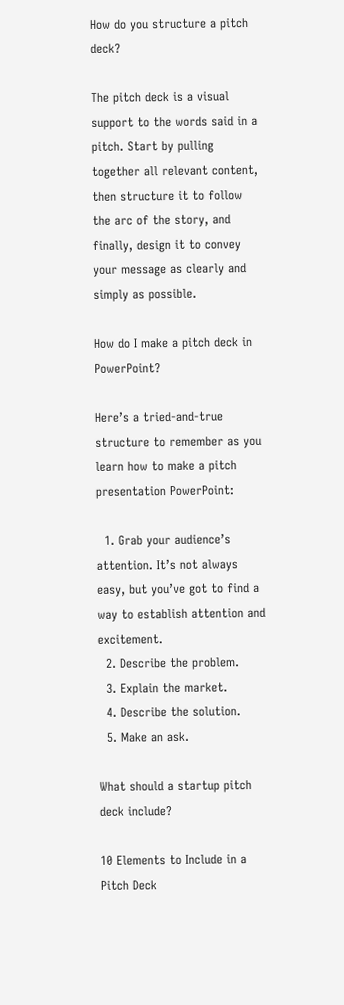How do you structure a pitch deck?

The pitch deck is a visual support to the words said in a pitch. Start by pulling together all relevant content, then structure it to follow the arc of the story, and finally, design it to convey your message as clearly and simply as possible.

How do I make a pitch deck in PowerPoint?

Here’s a tried-and-true structure to remember as you learn how to make a pitch presentation PowerPoint:

  1. Grab your audience’s attention. It’s not always easy, but you’ve got to find a way to establish attention and excitement.
  2. Describe the problem.
  3. Explain the market.
  4. Describe the solution.
  5. Make an ask.

What should a startup pitch deck include?

10 Elements to Include in a Pitch Deck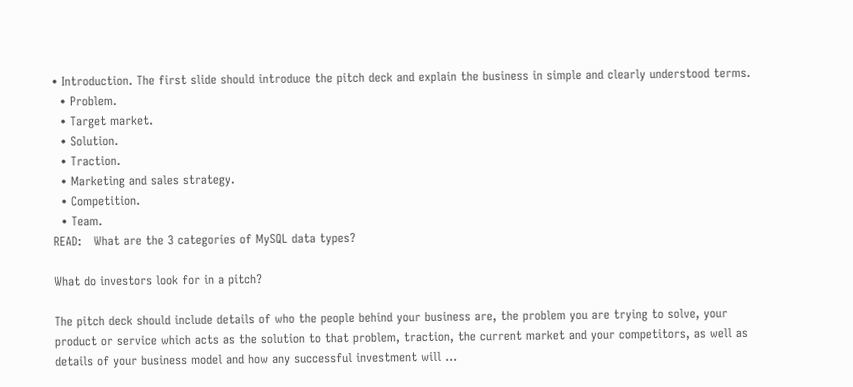• Introduction. The first slide should introduce the pitch deck and explain the business in simple and clearly understood terms.
  • Problem.
  • Target market.
  • Solution.
  • Traction.
  • Marketing and sales strategy.
  • Competition.
  • Team.
READ:   What are the 3 categories of MySQL data types?

What do investors look for in a pitch?

The pitch deck should include details of who the people behind your business are, the problem you are trying to solve, your product or service which acts as the solution to that problem, traction, the current market and your competitors, as well as details of your business model and how any successful investment will …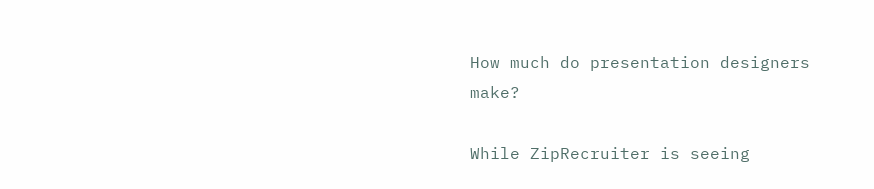How much do presentation designers make?

While ZipRecruiter is seeing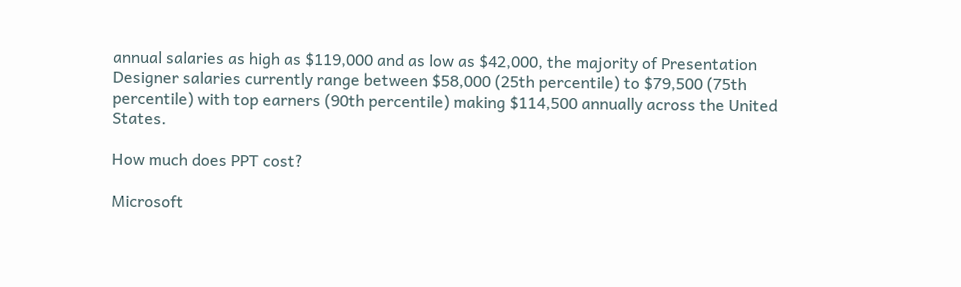annual salaries as high as $119,000 and as low as $42,000, the majority of Presentation Designer salaries currently range between $58,000 (25th percentile) to $79,500 (75th percentile) with top earners (90th percentile) making $114,500 annually across the United States.

How much does PPT cost?

Microsoft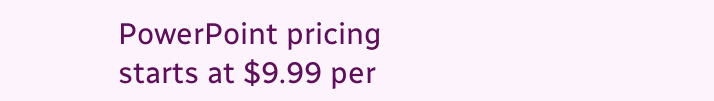PowerPoint pricing starts at $9.99 per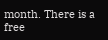month. There is a free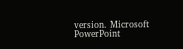version. Microsoft PowerPoint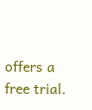offers a free trial.